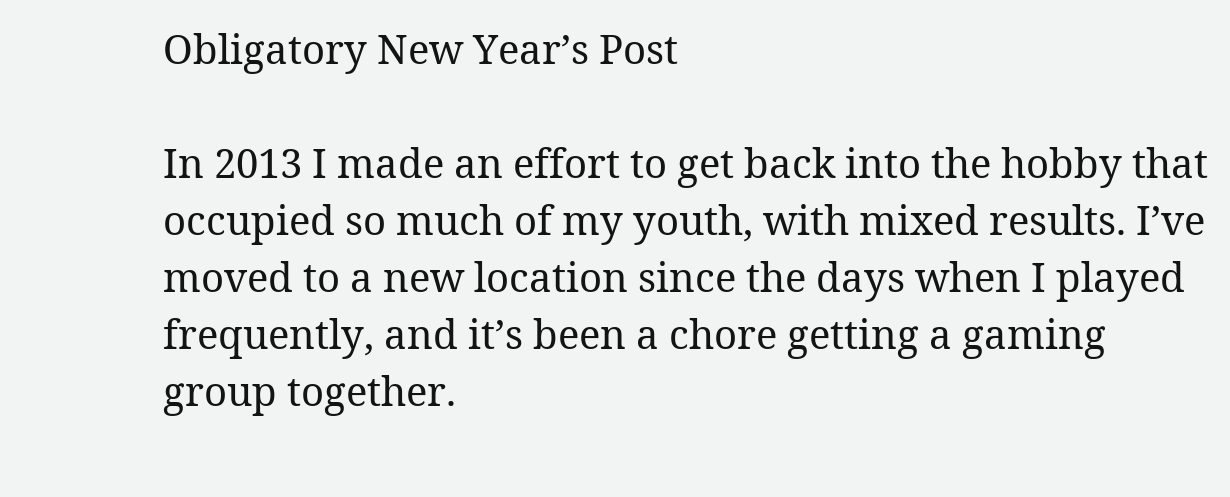Obligatory New Year’s Post

In 2013 I made an effort to get back into the hobby that occupied so much of my youth, with mixed results. I’ve moved to a new location since the days when I played frequently, and it’s been a chore getting a gaming group together.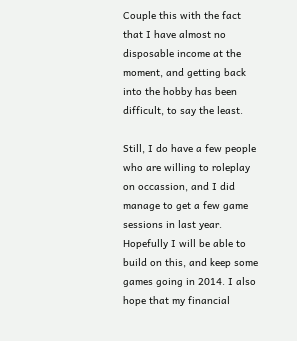Couple this with the fact that I have almost no disposable income at the moment, and getting back into the hobby has been difficult, to say the least.

Still, I do have a few people who are willing to roleplay on occassion, and I did manage to get a few game sessions in last year. Hopefully I will be able to build on this, and keep some games going in 2014. I also hope that my financial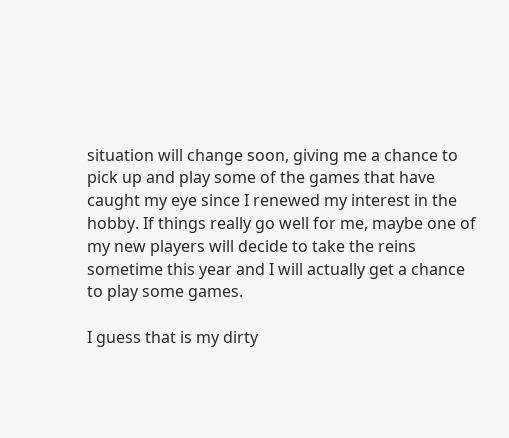situation will change soon, giving me a chance to pick up and play some of the games that have caught my eye since I renewed my interest in the hobby. If things really go well for me, maybe one of my new players will decide to take the reins sometime this year and I will actually get a chance to play some games.

I guess that is my dirty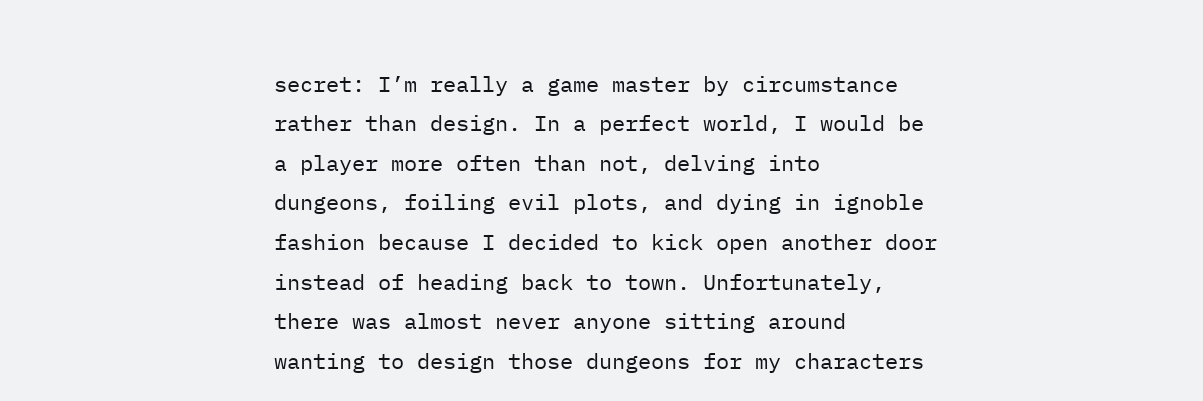secret: I’m really a game master by circumstance rather than design. In a perfect world, I would be a player more often than not, delving into dungeons, foiling evil plots, and dying in ignoble fashion because I decided to kick open another door instead of heading back to town. Unfortunately, there was almost never anyone sitting around wanting to design those dungeons for my characters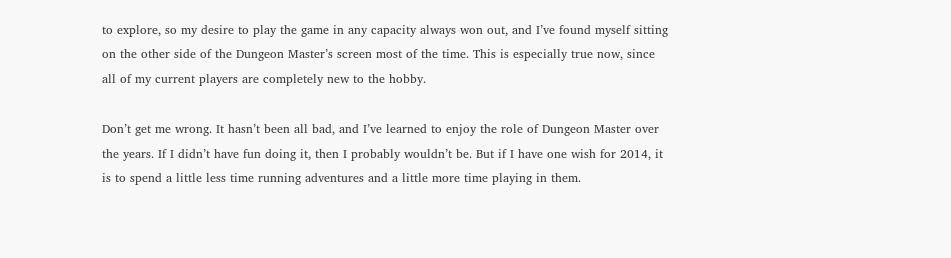to explore, so my desire to play the game in any capacity always won out, and I’ve found myself sitting on the other side of the Dungeon Master’s screen most of the time. This is especially true now, since all of my current players are completely new to the hobby.

Don’t get me wrong. It hasn’t been all bad, and I’ve learned to enjoy the role of Dungeon Master over the years. If I didn’t have fun doing it, then I probably wouldn’t be. But if I have one wish for 2014, it is to spend a little less time running adventures and a little more time playing in them.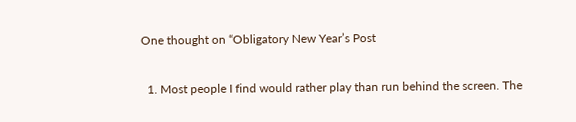One thought on “Obligatory New Year’s Post

  1. Most people I find would rather play than run behind the screen. The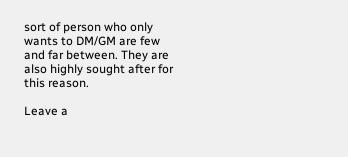sort of person who only wants to DM/GM are few and far between. They are also highly sought after for this reason.

Leave a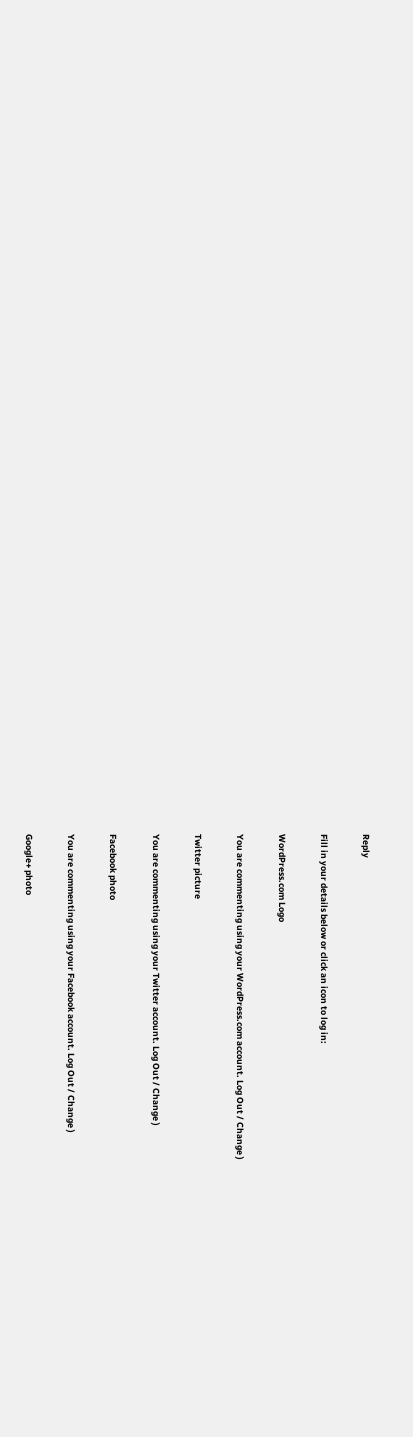Reply

Fill in your details below or click an icon to log in:

WordPress.com Logo

You are commenting using your WordPress.com account. Log Out / Change )

Twitter picture

You are commenting using your Twitter account. Log Out / Change )

Facebook photo

You are commenting using your Facebook account. Log Out / Change )

Google+ photo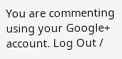You are commenting using your Google+ account. Log Out /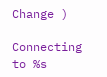Change )

Connecting to %s